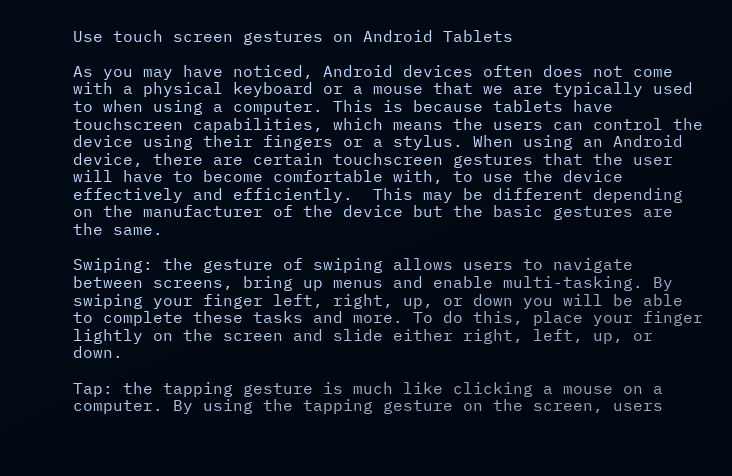Use touch screen gestures on Android Tablets

As you may have noticed, Android devices often does not come with a physical keyboard or a mouse that we are typically used to when using a computer. This is because tablets have touchscreen capabilities, which means the users can control the device using their fingers or a stylus. When using an Android device, there are certain touchscreen gestures that the user will have to become comfortable with, to use the device effectively and efficiently.  This may be different depending on the manufacturer of the device but the basic gestures are the same.

Swiping: the gesture of swiping allows users to navigate between screens, bring up menus and enable multi-tasking. By swiping your finger left, right, up, or down you will be able to complete these tasks and more. To do this, place your finger lightly on the screen and slide either right, left, up, or down.

Tap: the tapping gesture is much like clicking a mouse on a computer. By using the tapping gesture on the screen, users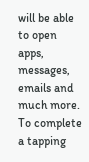will be able to open apps, messages, emails and much more. To complete a tapping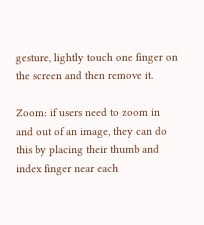gesture, lightly touch one finger on the screen and then remove it.

Zoom: if users need to zoom in and out of an image, they can do this by placing their thumb and index finger near each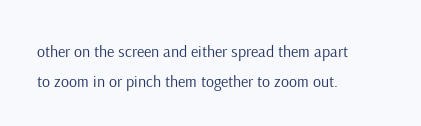other on the screen and either spread them apart to zoom in or pinch them together to zoom out.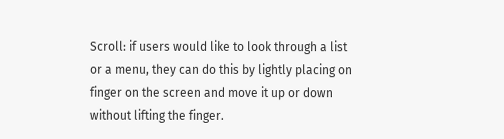Scroll: if users would like to look through a list or a menu, they can do this by lightly placing on finger on the screen and move it up or down without lifting the finger.